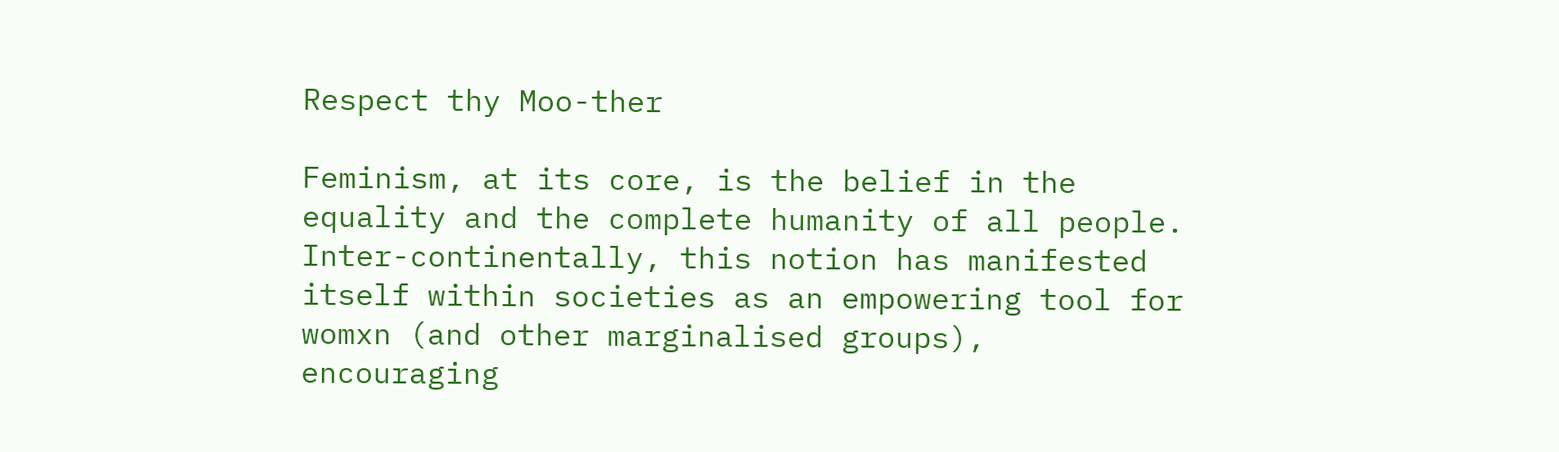Respect thy Moo-ther

Feminism, at its core, is the belief in the equality and the complete humanity of all people. Inter-continentally, this notion has manifested itself within societies as an empowering tool for womxn (and other marginalised groups), encouraging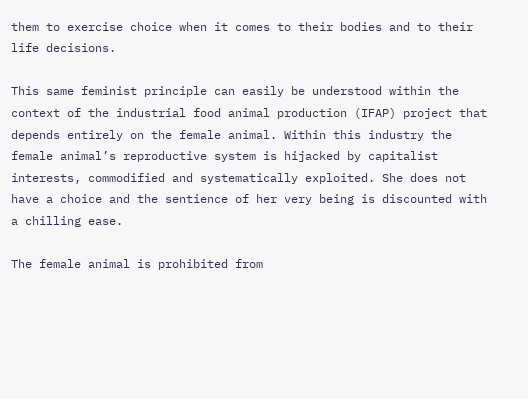them to exercise choice when it comes to their bodies and to their life decisions.

This same feminist principle can easily be understood within the context of the industrial food animal production (IFAP) project that depends entirely on the female animal. Within this industry the female animal’s reproductive system is hijacked by capitalist interests, commodified and systematically exploited. She does not have a choice and the sentience of her very being is discounted with a chilling ease.

The female animal is prohibited from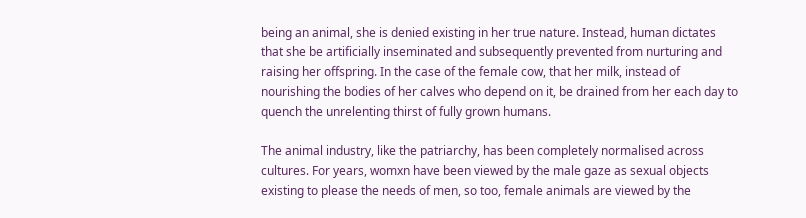being an animal, she is denied existing in her true nature. Instead, human dictates that she be artificially inseminated and subsequently prevented from nurturing and raising her offspring. In the case of the female cow, that her milk, instead of nourishing the bodies of her calves who depend on it, be drained from her each day to quench the unrelenting thirst of fully grown humans.

The animal industry, like the patriarchy, has been completely normalised across cultures. For years, womxn have been viewed by the male gaze as sexual objects existing to please the needs of men, so too, female animals are viewed by the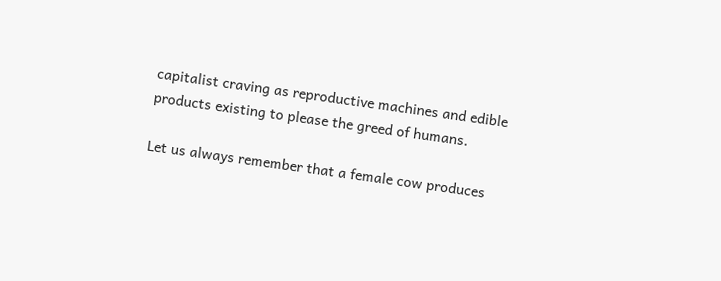capitalist craving as reproductive machines and edible products existing to please the greed of humans.

Let us always remember that a female cow produces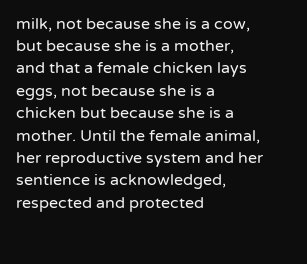milk, not because she is a cow, but because she is a mother, and that a female chicken lays eggs, not because she is a chicken but because she is a mother. Until the female animal, her reproductive system and her sentience is acknowledged, respected and protected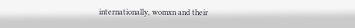internationally, womxn and their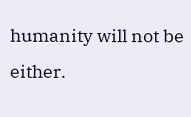humanity will not be either.